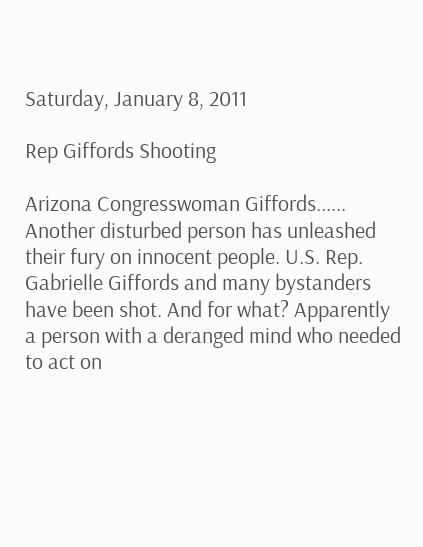Saturday, January 8, 2011

Rep Giffords Shooting

Arizona Congresswoman Giffords......
Another disturbed person has unleashed their fury on innocent people. U.S. Rep. Gabrielle Giffords and many bystanders have been shot. And for what? Apparently a person with a deranged mind who needed to act on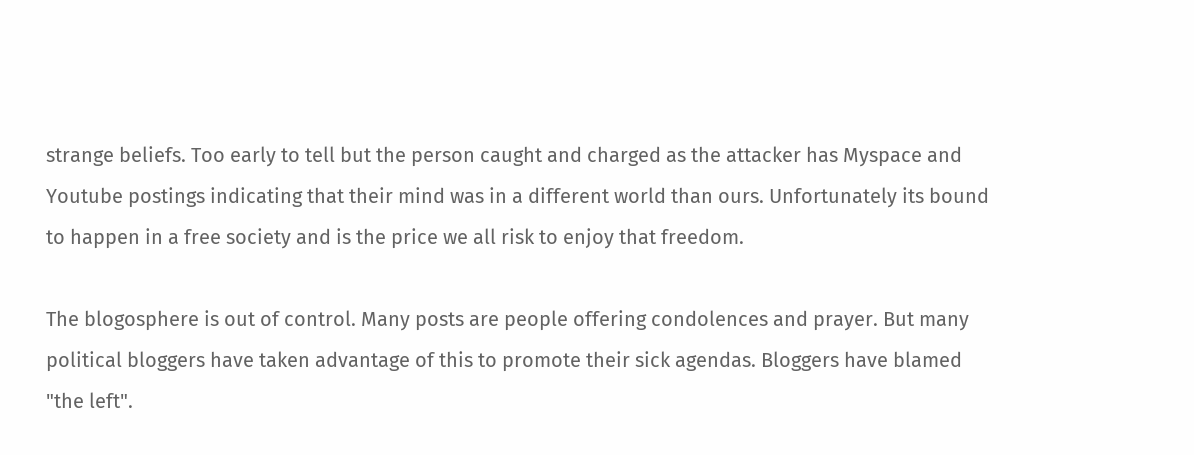strange beliefs. Too early to tell but the person caught and charged as the attacker has Myspace and Youtube postings indicating that their mind was in a different world than ours. Unfortunately its bound to happen in a free society and is the price we all risk to enjoy that freedom.

The blogosphere is out of control. Many posts are people offering condolences and prayer. But many political bloggers have taken advantage of this to promote their sick agendas. Bloggers have blamed "the left".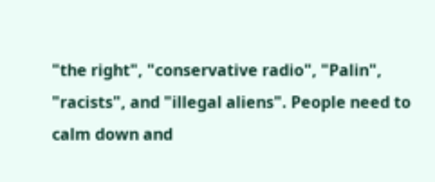"the right", "conservative radio", "Palin", "racists", and "illegal aliens". People need to calm down and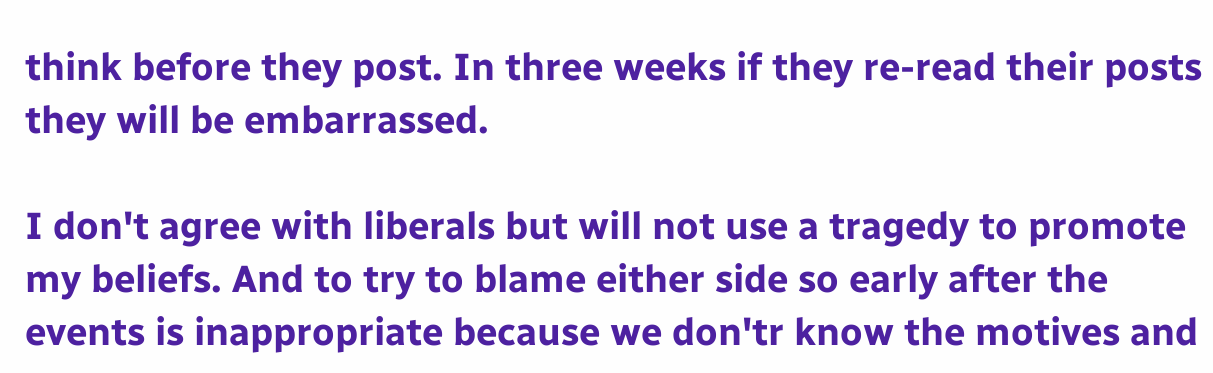think before they post. In three weeks if they re-read their posts they will be embarrassed.

I don't agree with liberals but will not use a tragedy to promote my beliefs. And to try to blame either side so early after the events is inappropriate because we don'tr know the motives and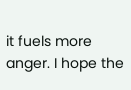it fuels more anger. I hope the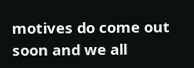motives do come out soon and we all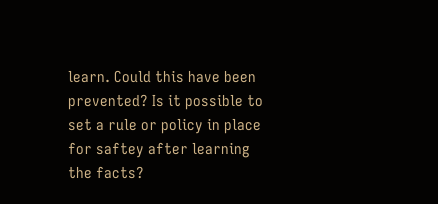learn. Could this have been prevented? Is it possible to set a rule or policy in place for saftey after learning the facts?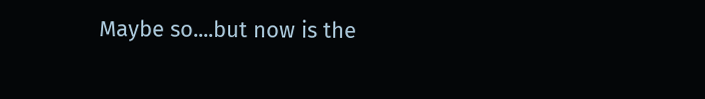Maybe so....but now is the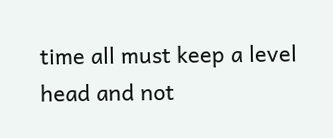time all must keep a level head and not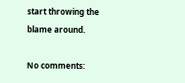start throwing the blame around.

No comments: